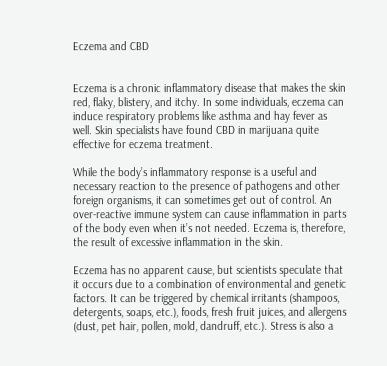Eczema and CBD


Eczema is a chronic inflammatory disease that makes the skin red, flaky, blistery, and itchy. In some individuals, eczema can induce respiratory problems like asthma and hay fever as well. Skin specialists have found CBD in marijuana quite effective for eczema treatment.

While the body’s inflammatory response is a useful and necessary reaction to the presence of pathogens and other foreign organisms, it can sometimes get out of control. An over-reactive immune system can cause inflammation in parts of the body even when it’s not needed. Eczema is, therefore, the result of excessive inflammation in the skin.

Eczema has no apparent cause, but scientists speculate that it occurs due to a combination of environmental and genetic factors. It can be triggered by chemical irritants (shampoos, detergents, soaps, etc.), foods, fresh fruit juices, and allergens (dust, pet hair, pollen, mold, dandruff, etc.). Stress is also a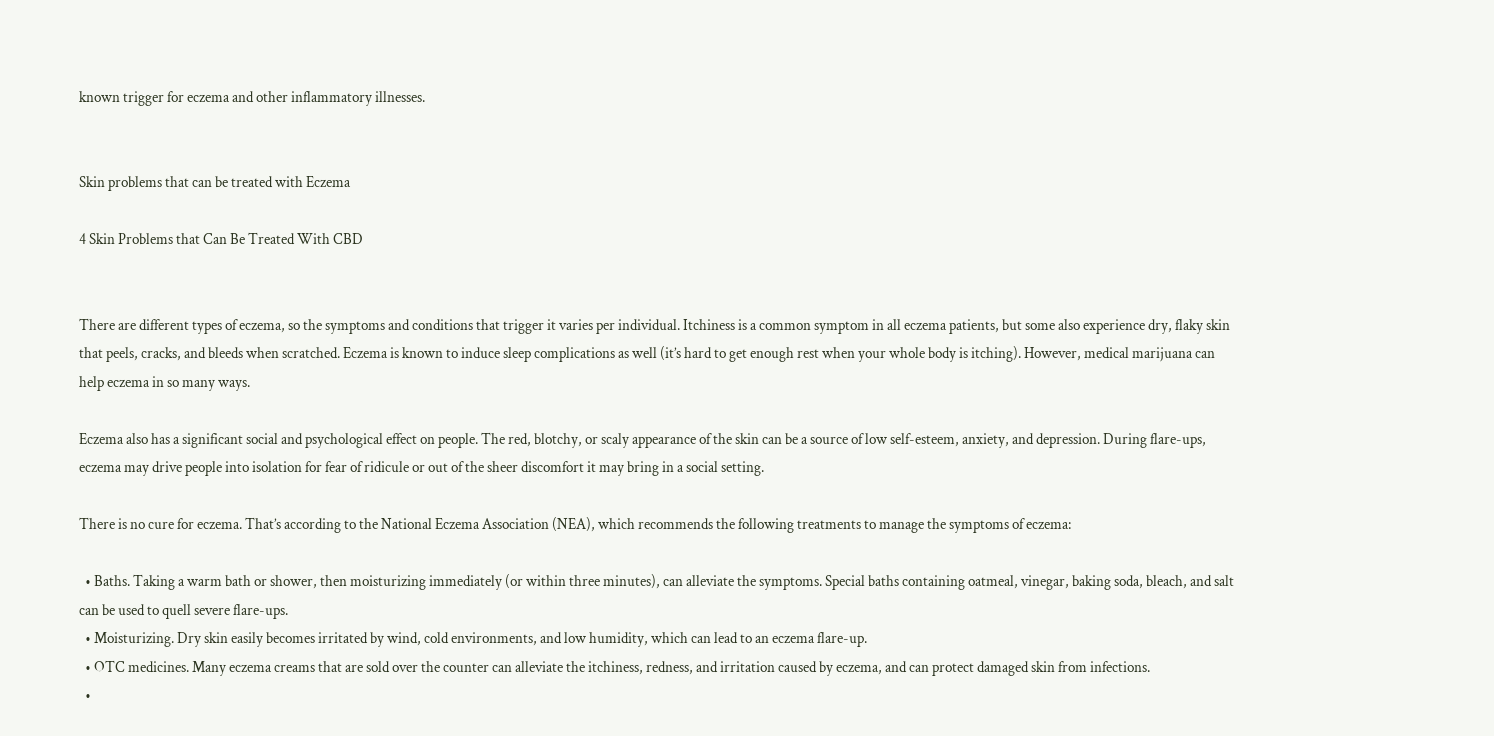known trigger for eczema and other inflammatory illnesses.


Skin problems that can be treated with Eczema

4 Skin Problems that Can Be Treated With CBD


There are different types of eczema, so the symptoms and conditions that trigger it varies per individual. Itchiness is a common symptom in all eczema patients, but some also experience dry, flaky skin that peels, cracks, and bleeds when scratched. Eczema is known to induce sleep complications as well (it’s hard to get enough rest when your whole body is itching). However, medical marijuana can help eczema in so many ways.

Eczema also has a significant social and psychological effect on people. The red, blotchy, or scaly appearance of the skin can be a source of low self-esteem, anxiety, and depression. During flare-ups, eczema may drive people into isolation for fear of ridicule or out of the sheer discomfort it may bring in a social setting.

There is no cure for eczema. That’s according to the National Eczema Association (NEA), which recommends the following treatments to manage the symptoms of eczema:

  • Baths. Taking a warm bath or shower, then moisturizing immediately (or within three minutes), can alleviate the symptoms. Special baths containing oatmeal, vinegar, baking soda, bleach, and salt can be used to quell severe flare-ups.
  • Moisturizing. Dry skin easily becomes irritated by wind, cold environments, and low humidity, which can lead to an eczema flare-up.
  • OTC medicines. Many eczema creams that are sold over the counter can alleviate the itchiness, redness, and irritation caused by eczema, and can protect damaged skin from infections.
  •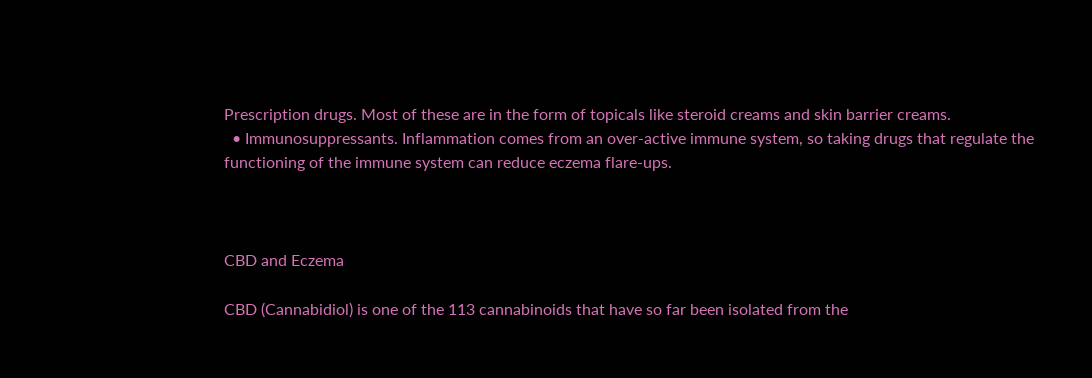Prescription drugs. Most of these are in the form of topicals like steroid creams and skin barrier creams.
  • Immunosuppressants. Inflammation comes from an over-active immune system, so taking drugs that regulate the functioning of the immune system can reduce eczema flare-ups.



CBD and Eczema

CBD (Cannabidiol) is one of the 113 cannabinoids that have so far been isolated from the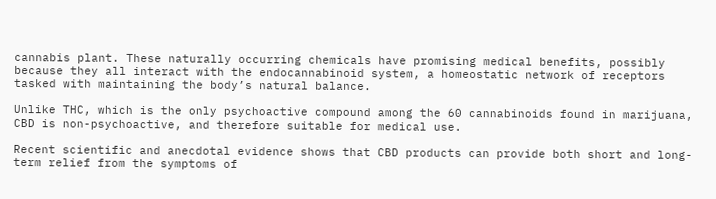cannabis plant. These naturally occurring chemicals have promising medical benefits, possibly because they all interact with the endocannabinoid system, a homeostatic network of receptors tasked with maintaining the body’s natural balance.

Unlike THC, which is the only psychoactive compound among the 60 cannabinoids found in marijuana, CBD is non-psychoactive, and therefore suitable for medical use.

Recent scientific and anecdotal evidence shows that CBD products can provide both short and long-term relief from the symptoms of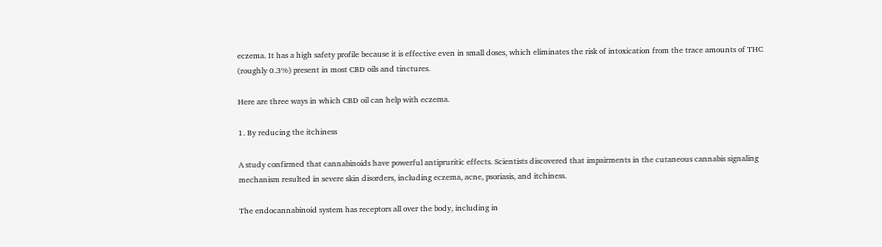eczema. It has a high safety profile because it is effective even in small doses, which eliminates the risk of intoxication from the trace amounts of THC (roughly 0.3%) present in most CBD oils and tinctures.

Here are three ways in which CBD oil can help with eczema.

1. By reducing the itchiness

A study confirmed that cannabinoids have powerful antipruritic effects. Scientists discovered that impairments in the cutaneous cannabis signaling mechanism resulted in severe skin disorders, including eczema, acne, psoriasis, and itchiness.

The endocannabinoid system has receptors all over the body, including in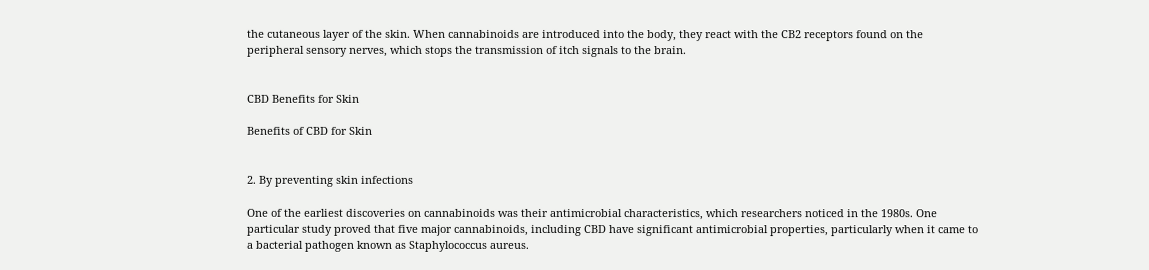the cutaneous layer of the skin. When cannabinoids are introduced into the body, they react with the CB2 receptors found on the peripheral sensory nerves, which stops the transmission of itch signals to the brain.


CBD Benefits for Skin

Benefits of CBD for Skin


2. By preventing skin infections

One of the earliest discoveries on cannabinoids was their antimicrobial characteristics, which researchers noticed in the 1980s. One particular study proved that five major cannabinoids, including CBD have significant antimicrobial properties, particularly when it came to a bacterial pathogen known as Staphylococcus aureus.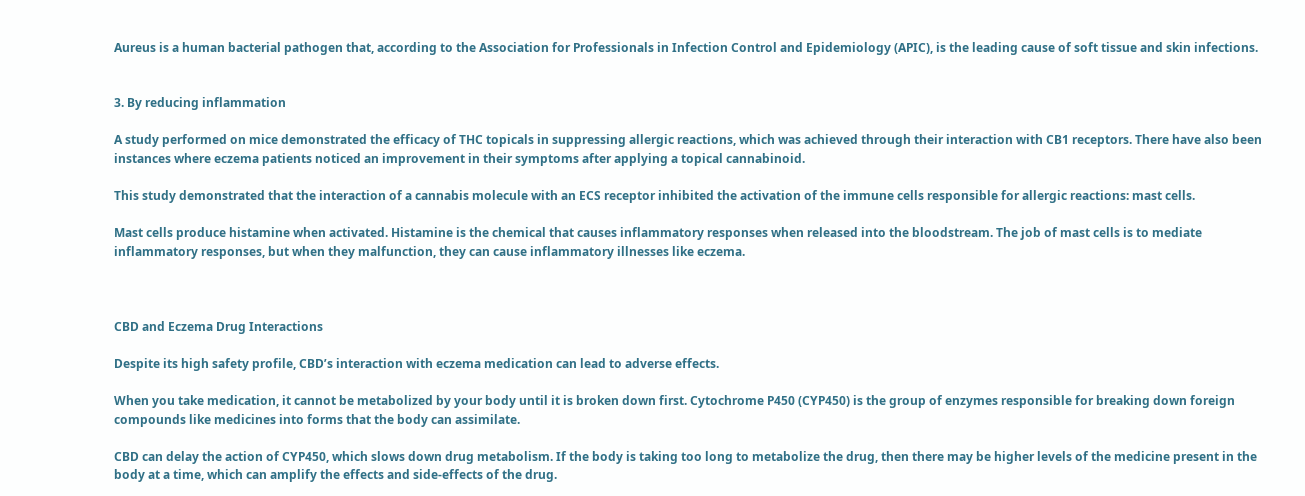Aureus is a human bacterial pathogen that, according to the Association for Professionals in Infection Control and Epidemiology (APIC), is the leading cause of soft tissue and skin infections.


3. By reducing inflammation

A study performed on mice demonstrated the efficacy of THC topicals in suppressing allergic reactions, which was achieved through their interaction with CB1 receptors. There have also been instances where eczema patients noticed an improvement in their symptoms after applying a topical cannabinoid.

This study demonstrated that the interaction of a cannabis molecule with an ECS receptor inhibited the activation of the immune cells responsible for allergic reactions: mast cells.

Mast cells produce histamine when activated. Histamine is the chemical that causes inflammatory responses when released into the bloodstream. The job of mast cells is to mediate inflammatory responses, but when they malfunction, they can cause inflammatory illnesses like eczema.



CBD and Eczema Drug Interactions

Despite its high safety profile, CBD’s interaction with eczema medication can lead to adverse effects.

When you take medication, it cannot be metabolized by your body until it is broken down first. Cytochrome P450 (CYP450) is the group of enzymes responsible for breaking down foreign compounds like medicines into forms that the body can assimilate.

CBD can delay the action of CYP450, which slows down drug metabolism. If the body is taking too long to metabolize the drug, then there may be higher levels of the medicine present in the body at a time, which can amplify the effects and side-effects of the drug.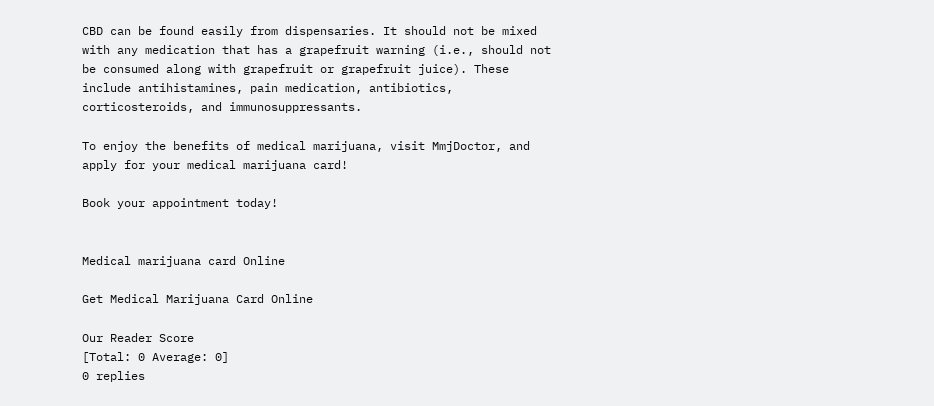CBD can be found easily from dispensaries. It should not be mixed with any medication that has a grapefruit warning (i.e., should not be consumed along with grapefruit or grapefruit juice). These include antihistamines, pain medication, antibiotics, corticosteroids, and immunosuppressants.

To enjoy the benefits of medical marijuana, visit MmjDoctor, and apply for your medical marijuana card!

Book your appointment today!


Medical marijuana card Online

Get Medical Marijuana Card Online

Our Reader Score
[Total: 0 Average: 0]
0 replies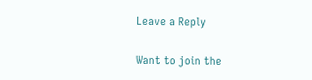Leave a Reply

Want to join the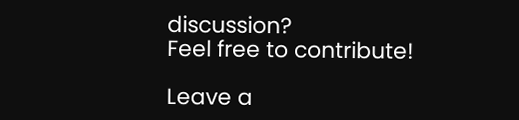discussion?
Feel free to contribute!

Leave a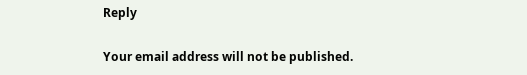Reply

Your email address will not be published.